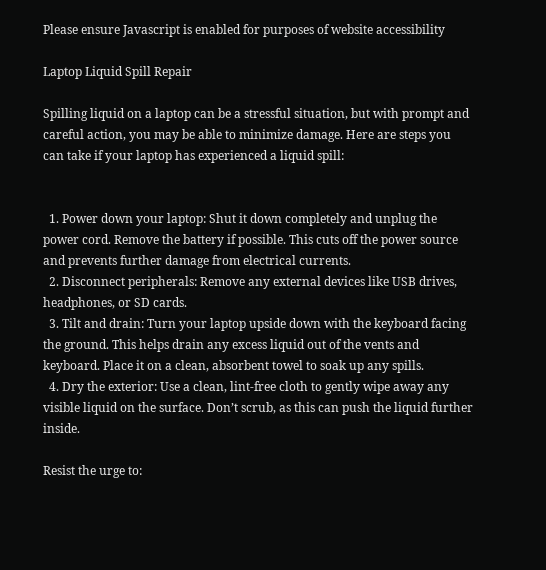Please ensure Javascript is enabled for purposes of website accessibility

Laptop Liquid Spill Repair

Spilling liquid on a laptop can be a stressful situation, but with prompt and careful action, you may be able to minimize damage. Here are steps you can take if your laptop has experienced a liquid spill:


  1. Power down your laptop: Shut it down completely and unplug the power cord. Remove the battery if possible. This cuts off the power source and prevents further damage from electrical currents.
  2. Disconnect peripherals: Remove any external devices like USB drives, headphones, or SD cards.
  3. Tilt and drain: Turn your laptop upside down with the keyboard facing the ground. This helps drain any excess liquid out of the vents and keyboard. Place it on a clean, absorbent towel to soak up any spills.
  4. Dry the exterior: Use a clean, lint-free cloth to gently wipe away any visible liquid on the surface. Don’t scrub, as this can push the liquid further inside.

Resist the urge to: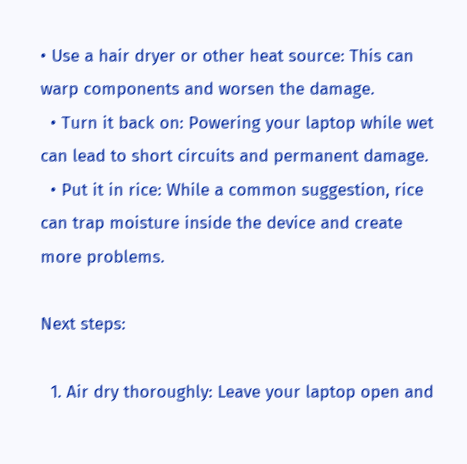• Use a hair dryer or other heat source: This can warp components and worsen the damage.
  • Turn it back on: Powering your laptop while wet can lead to short circuits and permanent damage.
  • Put it in rice: While a common suggestion, rice can trap moisture inside the device and create more problems.

Next steps:

  1. Air dry thoroughly: Leave your laptop open and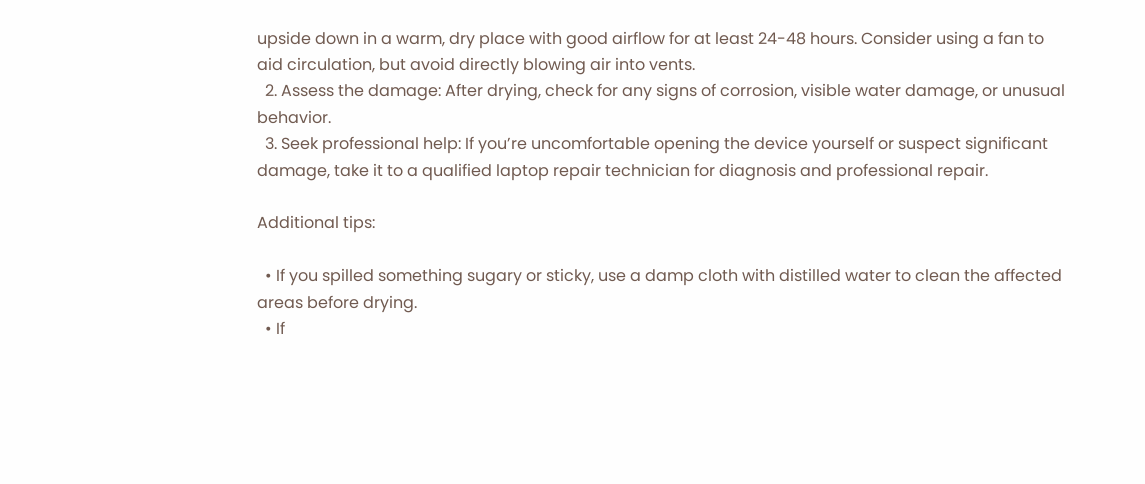upside down in a warm, dry place with good airflow for at least 24-48 hours. Consider using a fan to aid circulation, but avoid directly blowing air into vents.
  2. Assess the damage: After drying, check for any signs of corrosion, visible water damage, or unusual behavior.
  3. Seek professional help: If you’re uncomfortable opening the device yourself or suspect significant damage, take it to a qualified laptop repair technician for diagnosis and professional repair.

Additional tips:

  • If you spilled something sugary or sticky, use a damp cloth with distilled water to clean the affected areas before drying.
  • If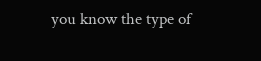you know the type of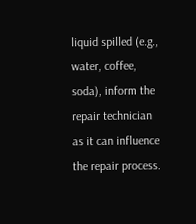liquid spilled (e.g., water, coffee, soda), inform the repair technician as it can influence the repair process.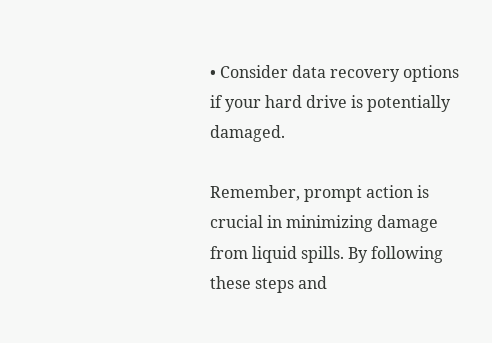• Consider data recovery options if your hard drive is potentially damaged.

Remember, prompt action is crucial in minimizing damage from liquid spills. By following these steps and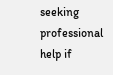seeking professional help if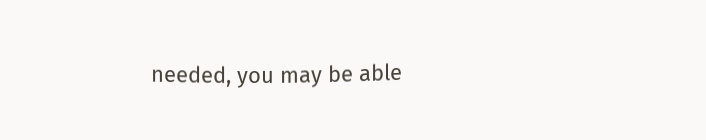needed, you may be able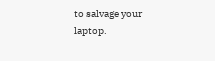to salvage your laptop.